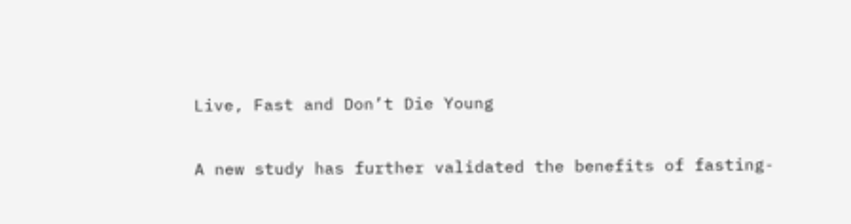Live, Fast and Don’t Die Young

A new study has further validated the benefits of fasting-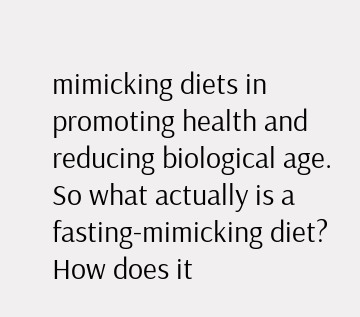mimicking diets in promoting health and reducing biological age. So what actually is a fasting-mimicking diet? How does it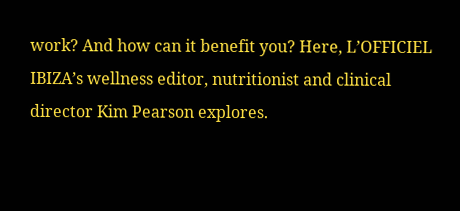work? And how can it benefit you? Here, L’OFFICIEL IBIZA’s wellness editor, nutritionist and clinical director Kim Pearson explores.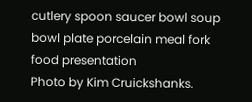cutlery spoon saucer bowl soup bowl plate porcelain meal fork food presentation
Photo by Kim Cruickshanks.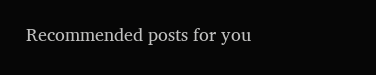Recommended posts for you